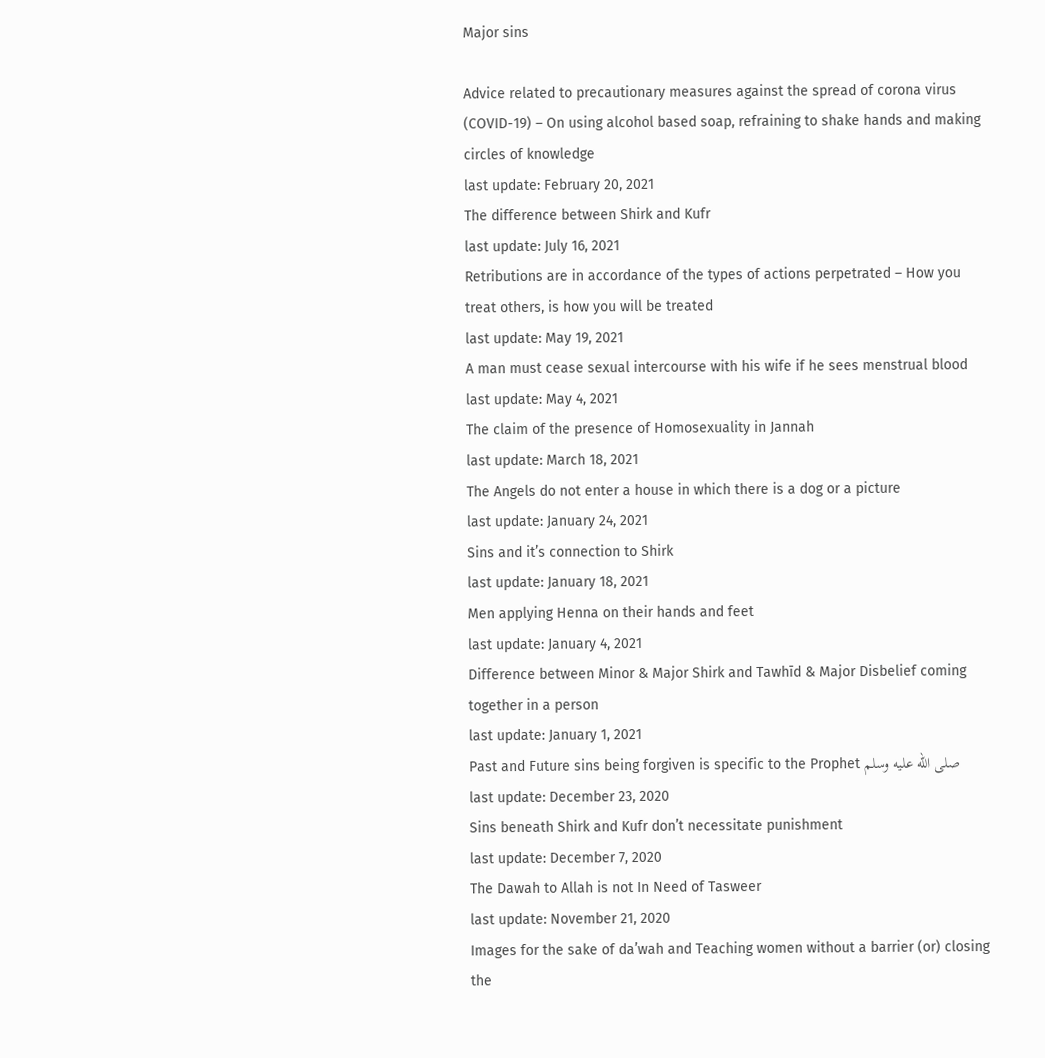Major sins

Advice related to precautionary measures against the spread of corona virus (COVID-19) – On using alcohol based soap, refraining to shake hands and making circles of knowledge
last update: February 20, 2021
The difference between Shirk and Kufr
last update: July 16, 2021
Retributions are in accordance of the types of actions perpetrated – How you treat others, is how you will be treated
last update: May 19, 2021
A man must cease sexual intercourse with his wife if he sees menstrual blood
last update: May 4, 2021
The claim of the presence of Homosexuality in Jannah
last update: March 18, 2021
The Angels do not enter a house in which there is a dog or a picture
last update: January 24, 2021
Sins and it’s connection to Shirk
last update: January 18, 2021
Men applying Henna on their hands and feet
last update: January 4, 2021
Difference between Minor & Major Shirk and Tawhīd & Major Disbelief coming together in a person
last update: January 1, 2021
Past and Future sins being forgiven is specific to the Prophet صلى الله عليه وسلم
last update: December 23, 2020
Sins beneath Shirk and Kufr don’t necessitate punishment
last update: December 7, 2020
The Dawah to Allah is not In Need of Tasweer
last update: November 21, 2020
Images for the sake of da’wah and Teaching women without a barrier (or) closing the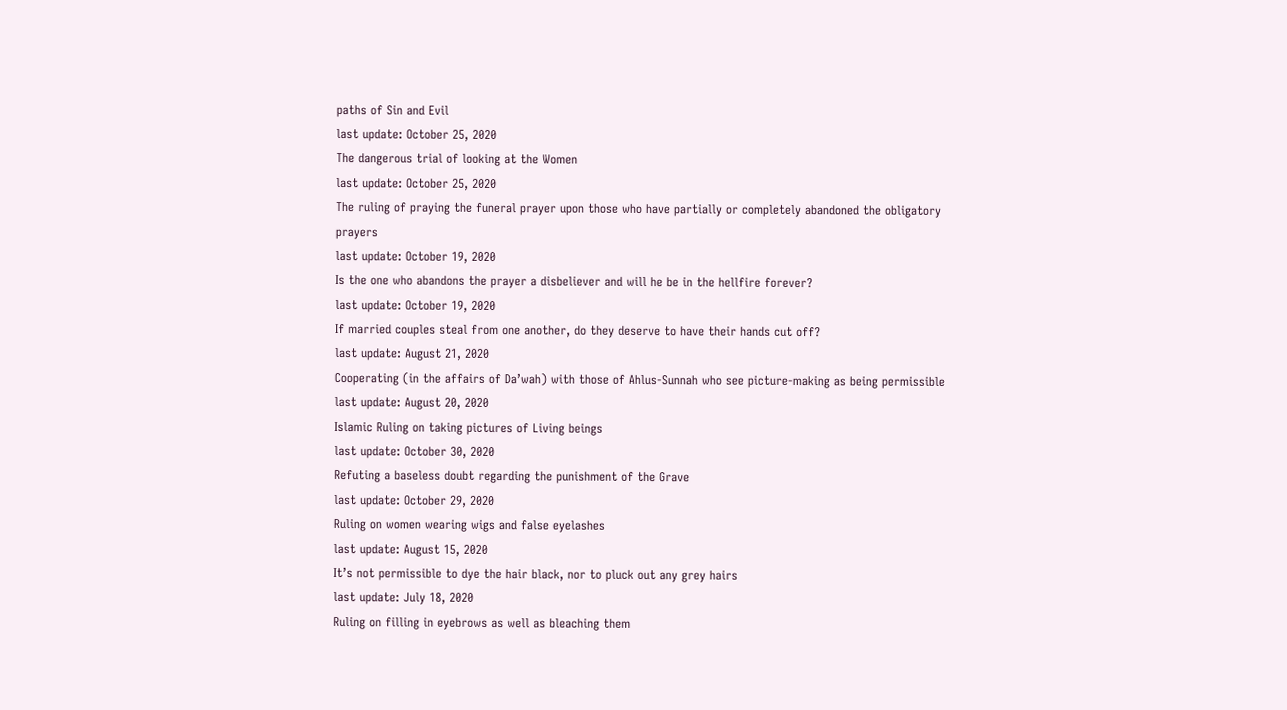paths of Sin and Evil
last update: October 25, 2020
The dangerous trial of looking at the Women
last update: October 25, 2020
The ruling of praying the funeral prayer upon those who have partially or completely abandoned the obligatory prayers
last update: October 19, 2020
Is the one who abandons the prayer a disbeliever and will he be in the hellfire forever?
last update: October 19, 2020
If married couples steal from one another, do they deserve to have their hands cut off?
last update: August 21, 2020
Cooperating (in the affairs of Da’wah) with those of Ahlus-Sunnah who see picture-making as being permissible
last update: August 20, 2020
Islamic Ruling on taking pictures of Living beings
last update: October 30, 2020
Refuting a baseless doubt regarding the punishment of the Grave
last update: October 29, 2020
Ruling on women wearing wigs and false eyelashes
last update: August 15, 2020
It’s not permissible to dye the hair black, nor to pluck out any grey hairs
last update: July 18, 2020
Ruling on filling in eyebrows as well as bleaching them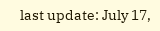last update: July 17,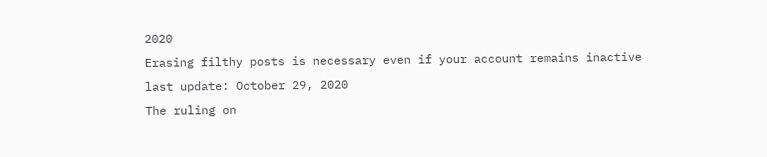2020
Erasing filthy posts is necessary even if your account remains inactive
last update: October 29, 2020
The ruling on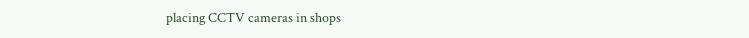placing CCTV cameras in shops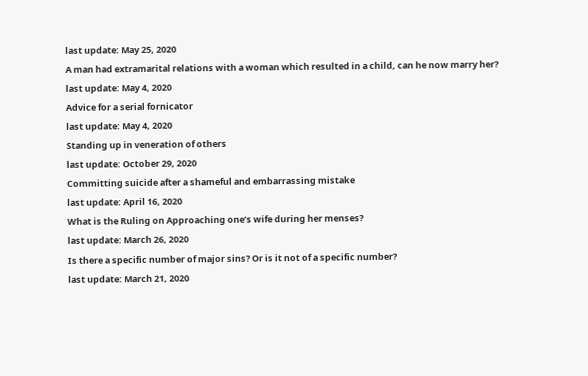last update: May 25, 2020
A man had extramarital relations with a woman which resulted in a child, can he now marry her?
last update: May 4, 2020
Advice for a serial fornicator
last update: May 4, 2020
Standing up in veneration of others
last update: October 29, 2020
Committing suicide after a shameful and embarrassing mistake
last update: April 16, 2020
What is the Ruling on Approaching one’s wife during her menses?
last update: March 26, 2020
Is there a specific number of major sins? Or is it not of a specific number?
last update: March 21, 2020